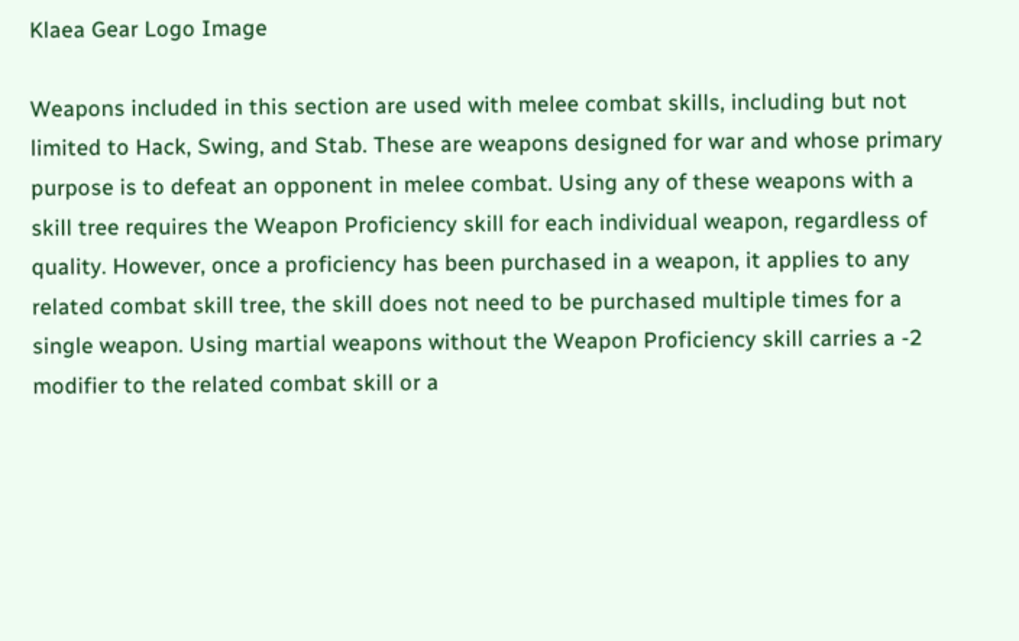Klaea Gear Logo Image

Weapons included in this section are used with melee combat skills, including but not limited to Hack, Swing, and Stab. These are weapons designed for war and whose primary purpose is to defeat an opponent in melee combat. Using any of these weapons with a skill tree requires the Weapon Proficiency skill for each individual weapon, regardless of quality. However, once a proficiency has been purchased in a weapon, it applies to any related combat skill tree, the skill does not need to be purchased multiple times for a single weapon. Using martial weapons without the Weapon Proficiency skill carries a -2 modifier to the related combat skill or a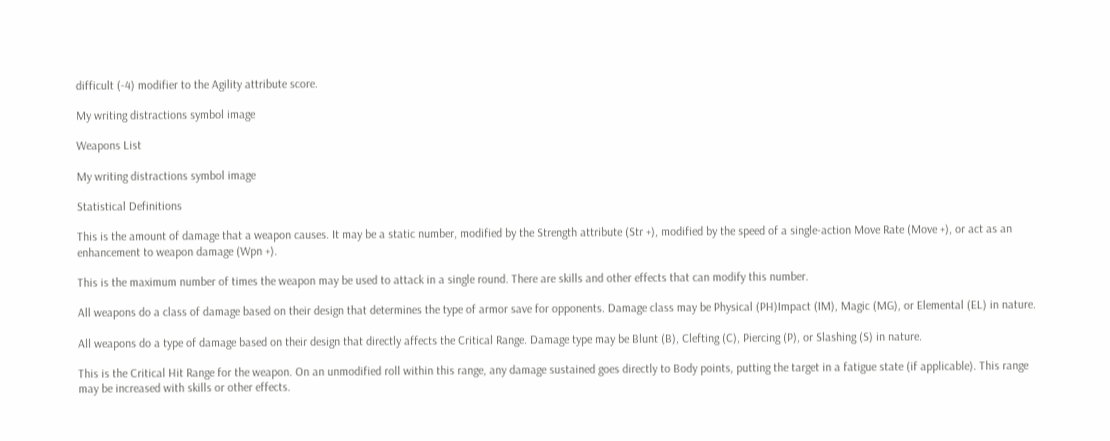difficult (-4) modifier to the Agility attribute score.

My writing distractions symbol image

Weapons List

My writing distractions symbol image

Statistical Definitions

This is the amount of damage that a weapon causes. It may be a static number, modified by the Strength attribute (Str +), modified by the speed of a single-action Move Rate (Move +), or act as an enhancement to weapon damage (Wpn +).

This is the maximum number of times the weapon may be used to attack in a single round. There are skills and other effects that can modify this number.

All weapons do a class of damage based on their design that determines the type of armor save for opponents. Damage class may be Physical (PH)Impact (IM), Magic (MG), or Elemental (EL) in nature.

All weapons do a type of damage based on their design that directly affects the Critical Range. Damage type may be Blunt (B), Clefting (C), Piercing (P), or Slashing (S) in nature.

This is the Critical Hit Range for the weapon. On an unmodified roll within this range, any damage sustained goes directly to Body points, putting the target in a fatigue state (if applicable). This range may be increased with skills or other effects.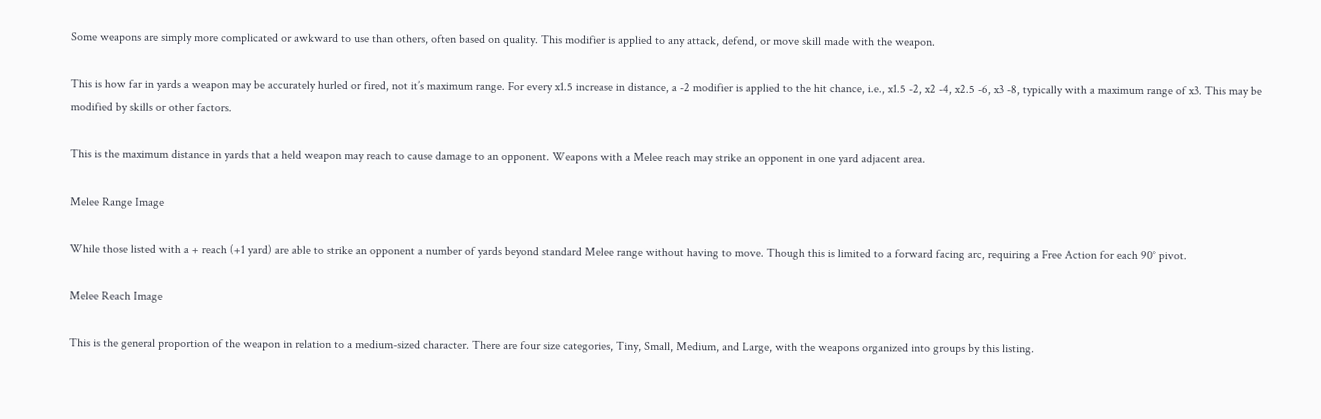Some weapons are simply more complicated or awkward to use than others, often based on quality. This modifier is applied to any attack, defend, or move skill made with the weapon.

This is how far in yards a weapon may be accurately hurled or fired, not it’s maximum range. For every x1.5 increase in distance, a -2 modifier is applied to the hit chance, i.e., x1.5 -2, x2 -4, x2.5 -6, x3 -8, typically with a maximum range of x3. This may be modified by skills or other factors.

This is the maximum distance in yards that a held weapon may reach to cause damage to an opponent. Weapons with a Melee reach may strike an opponent in one yard adjacent area.

Melee Range Image

While those listed with a + reach (+1 yard) are able to strike an opponent a number of yards beyond standard Melee range without having to move. Though this is limited to a forward facing arc, requiring a Free Action for each 90° pivot.

Melee Reach Image

This is the general proportion of the weapon in relation to a medium-sized character. There are four size categories, Tiny, Small, Medium, and Large, with the weapons organized into groups by this listing.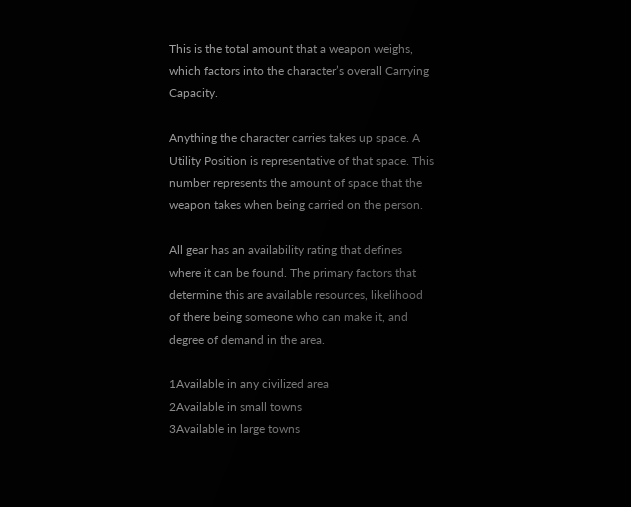This is the total amount that a weapon weighs, which factors into the character’s overall Carrying Capacity.

Anything the character carries takes up space. A Utility Position is representative of that space. This number represents the amount of space that the weapon takes when being carried on the person.

All gear has an availability rating that defines where it can be found. The primary factors that determine this are available resources, likelihood of there being someone who can make it, and degree of demand in the area.

1Available in any civilized area
2Available in small towns
3Available in large towns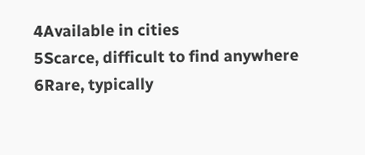4Available in cities
5Scarce, difficult to find anywhere
6Rare, typically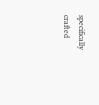specifically crafted